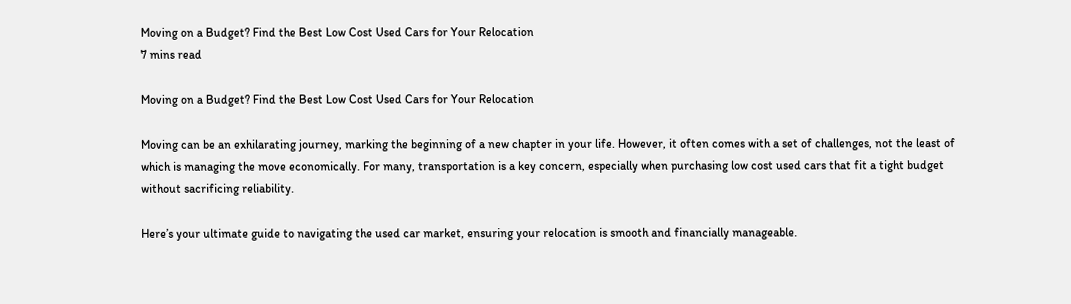Moving on a Budget? Find the Best Low Cost Used Cars for Your Relocation
7 mins read

Moving on a Budget? Find the Best Low Cost Used Cars for Your Relocation

Moving can be an exhilarating journey, marking the beginning of a new chapter in your life. However, it often comes with a set of challenges, not the least of which is managing the move economically. For many, transportation is a key concern, especially when purchasing low cost used cars that fit a tight budget without sacrificing reliability.

Here’s your ultimate guide to navigating the used car market, ensuring your relocation is smooth and financially manageable.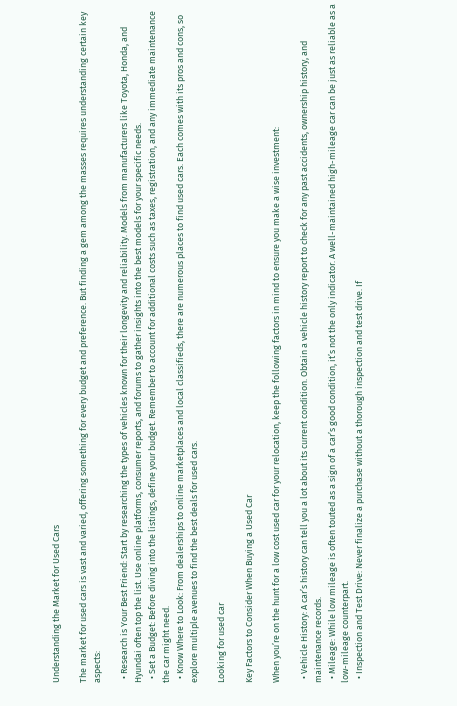Understanding the Market for Used Cars

The market for used cars is vast and varied, offering something for every budget and preference. But finding a gem among the masses requires understanding certain key aspects:

  • Research is Your Best Friend: Start by researching the types of vehicles known for their longevity and reliability. Models from manufacturers like Toyota, Honda, and Hyundai often top the list. Use online platforms, consumer reports, and forums to gather insights into the best models for your specific needs.
  • Set a Budget: Before diving into the listings, define your budget. Remember to account for additional costs such as taxes, registration, and any immediate maintenance the car might need.
  • Know Where to Look: From dealerships to online marketplaces and local classifieds, there are numerous places to find used cars. Each comes with its pros and cons, so explore multiple avenues to find the best deals for used cars.

Looking for used car

Key Factors to Consider When Buying a Used Car

When you’re on the hunt for a low cost used car for your relocation, keep the following factors in mind to ensure you make a wise investment:

  • Vehicle History: A car’s history can tell you a lot about its current condition. Obtain a vehicle history report to check for any past accidents, ownership history, and maintenance records.
  • Mileage: While low mileage is often touted as a sign of a car’s good condition, it’s not the only indicator. A well-maintained high-mileage car can be just as reliable as a low-mileage counterpart.
  • Inspection and Test Drive: Never finalize a purchase without a thorough inspection and test drive. If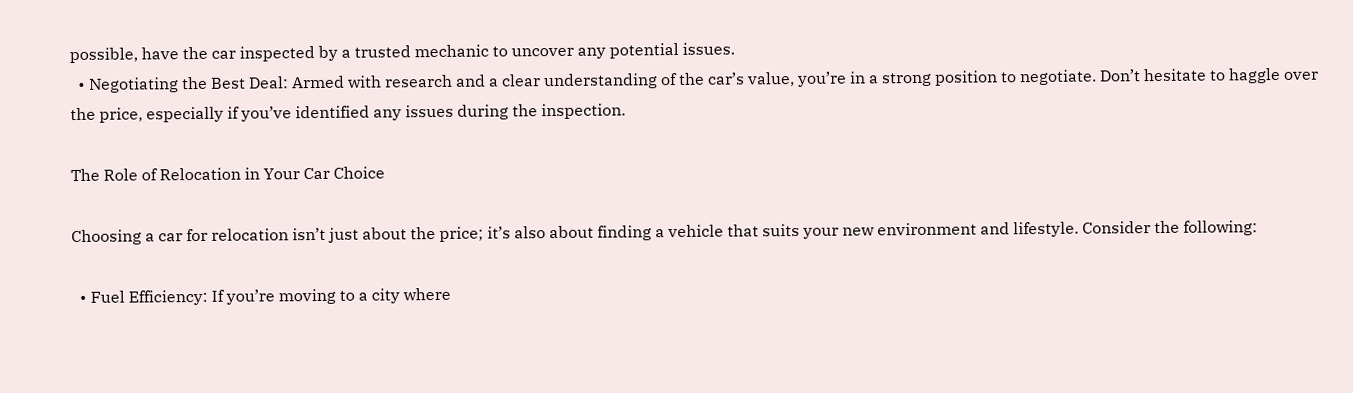possible, have the car inspected by a trusted mechanic to uncover any potential issues.
  • Negotiating the Best Deal: Armed with research and a clear understanding of the car’s value, you’re in a strong position to negotiate. Don’t hesitate to haggle over the price, especially if you’ve identified any issues during the inspection.

The Role of Relocation in Your Car Choice

Choosing a car for relocation isn’t just about the price; it’s also about finding a vehicle that suits your new environment and lifestyle. Consider the following:

  • Fuel Efficiency: If you’re moving to a city where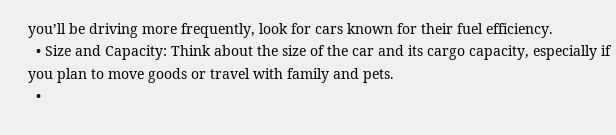you’ll be driving more frequently, look for cars known for their fuel efficiency.
  • Size and Capacity: Think about the size of the car and its cargo capacity, especially if you plan to move goods or travel with family and pets.
  •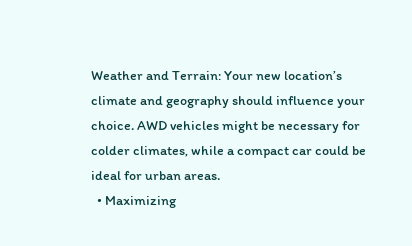Weather and Terrain: Your new location’s climate and geography should influence your choice. AWD vehicles might be necessary for colder climates, while a compact car could be ideal for urban areas.
  • Maximizing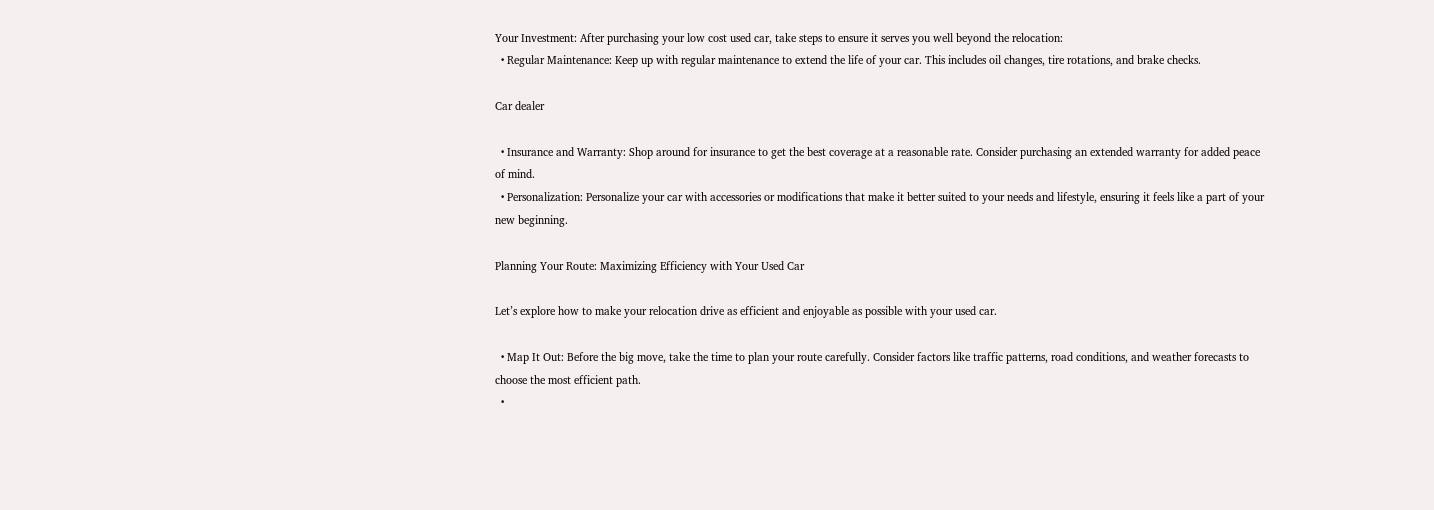Your Investment: After purchasing your low cost used car, take steps to ensure it serves you well beyond the relocation:
  • Regular Maintenance: Keep up with regular maintenance to extend the life of your car. This includes oil changes, tire rotations, and brake checks.

Car dealer

  • Insurance and Warranty: Shop around for insurance to get the best coverage at a reasonable rate. Consider purchasing an extended warranty for added peace of mind.
  • Personalization: Personalize your car with accessories or modifications that make it better suited to your needs and lifestyle, ensuring it feels like a part of your new beginning.

Planning Your Route: Maximizing Efficiency with Your Used Car

Let’s explore how to make your relocation drive as efficient and enjoyable as possible with your used car.

  • Map It Out: Before the big move, take the time to plan your route carefully. Consider factors like traffic patterns, road conditions, and weather forecasts to choose the most efficient path.
  •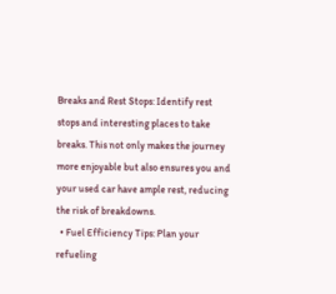Breaks and Rest Stops: Identify rest stops and interesting places to take breaks. This not only makes the journey more enjoyable but also ensures you and your used car have ample rest, reducing the risk of breakdowns.
  • Fuel Efficiency Tips: Plan your refueling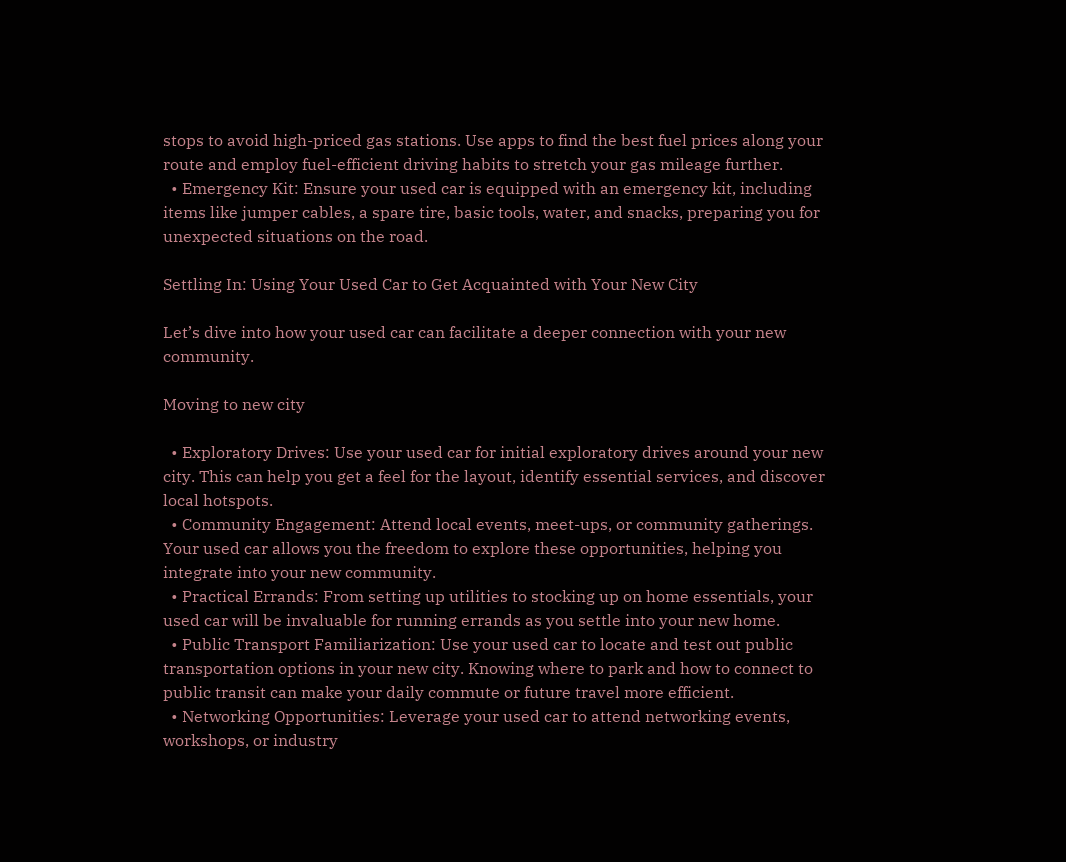stops to avoid high-priced gas stations. Use apps to find the best fuel prices along your route and employ fuel-efficient driving habits to stretch your gas mileage further.
  • Emergency Kit: Ensure your used car is equipped with an emergency kit, including items like jumper cables, a spare tire, basic tools, water, and snacks, preparing you for unexpected situations on the road.

Settling In: Using Your Used Car to Get Acquainted with Your New City

Let’s dive into how your used car can facilitate a deeper connection with your new community.

Moving to new city

  • Exploratory Drives: Use your used car for initial exploratory drives around your new city. This can help you get a feel for the layout, identify essential services, and discover local hotspots.
  • Community Engagement: Attend local events, meet-ups, or community gatherings. Your used car allows you the freedom to explore these opportunities, helping you integrate into your new community.
  • Practical Errands: From setting up utilities to stocking up on home essentials, your used car will be invaluable for running errands as you settle into your new home.
  • Public Transport Familiarization: Use your used car to locate and test out public transportation options in your new city. Knowing where to park and how to connect to public transit can make your daily commute or future travel more efficient.
  • Networking Opportunities: Leverage your used car to attend networking events, workshops, or industry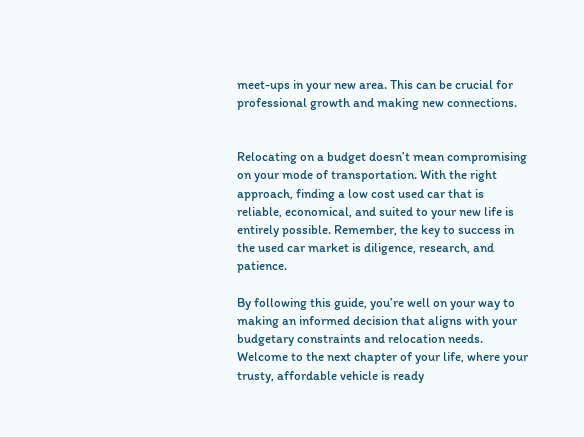meet-ups in your new area. This can be crucial for professional growth and making new connections.


Relocating on a budget doesn’t mean compromising on your mode of transportation. With the right approach, finding a low cost used car that is reliable, economical, and suited to your new life is entirely possible. Remember, the key to success in the used car market is diligence, research, and patience.

By following this guide, you’re well on your way to making an informed decision that aligns with your budgetary constraints and relocation needs. Welcome to the next chapter of your life, where your trusty, affordable vehicle is ready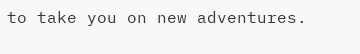to take you on new adventures.